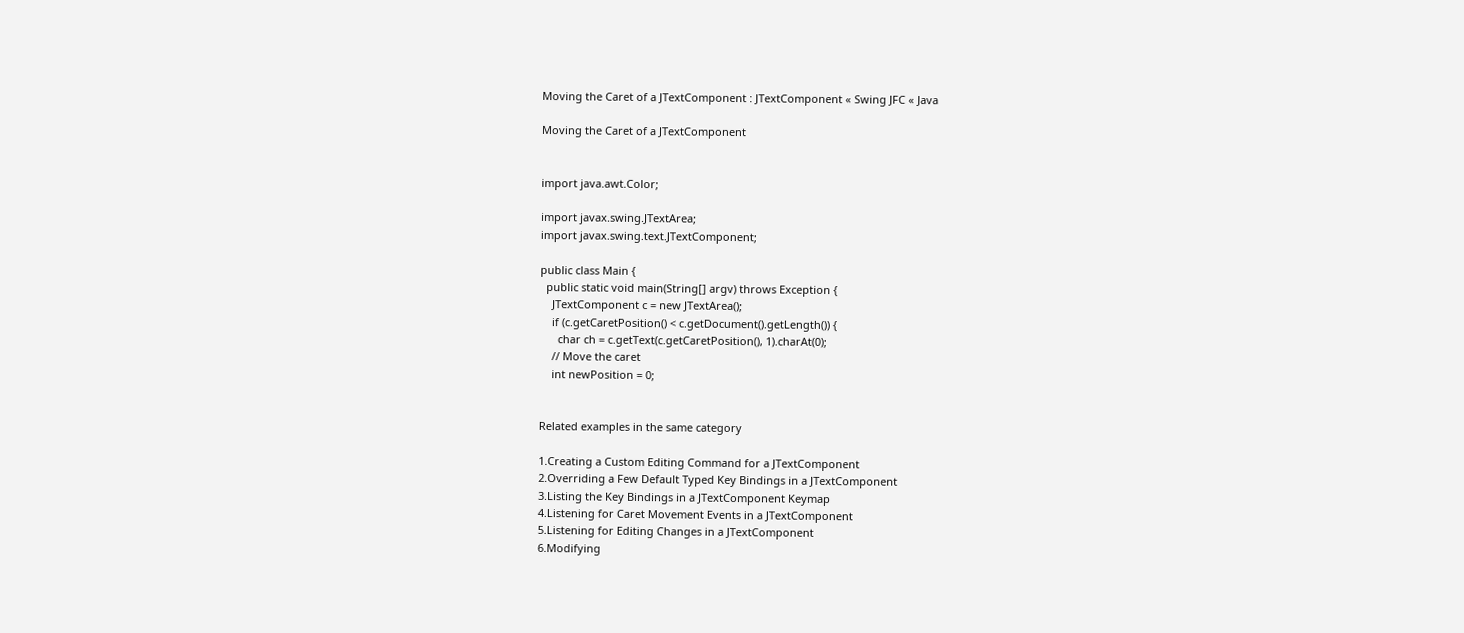Moving the Caret of a JTextComponent : JTextComponent « Swing JFC « Java

Moving the Caret of a JTextComponent


import java.awt.Color;

import javax.swing.JTextArea;
import javax.swing.text.JTextComponent;

public class Main {
  public static void main(String[] argv) throws Exception {
    JTextComponent c = new JTextArea();
    if (c.getCaretPosition() < c.getDocument().getLength()) {
      char ch = c.getText(c.getCaretPosition(), 1).charAt(0);
    // Move the caret
    int newPosition = 0;


Related examples in the same category

1.Creating a Custom Editing Command for a JTextComponent
2.Overriding a Few Default Typed Key Bindings in a JTextComponent
3.Listing the Key Bindings in a JTextComponent Keymap
4.Listening for Caret Movement Events in a JTextComponent
5.Listening for Editing Changes in a JTextComponent
6.Modifying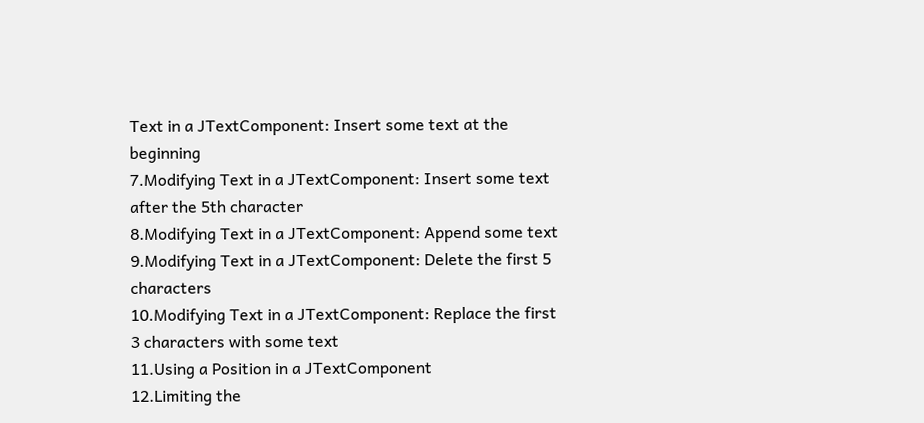Text in a JTextComponent: Insert some text at the beginning
7.Modifying Text in a JTextComponent: Insert some text after the 5th character
8.Modifying Text in a JTextComponent: Append some text
9.Modifying Text in a JTextComponent: Delete the first 5 characters
10.Modifying Text in a JTextComponent: Replace the first 3 characters with some text
11.Using a Position in a JTextComponent
12.Limiting the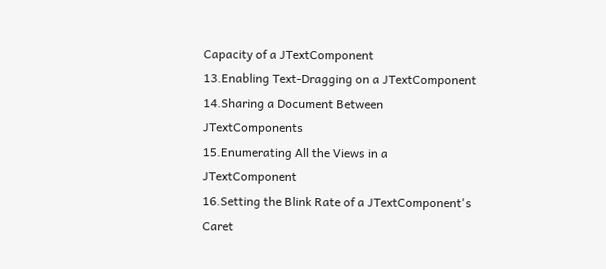Capacity of a JTextComponent
13.Enabling Text-Dragging on a JTextComponent
14.Sharing a Document Between JTextComponents
15.Enumerating All the Views in a JTextComponent
16.Setting the Blink Rate of a JTextComponent's Caret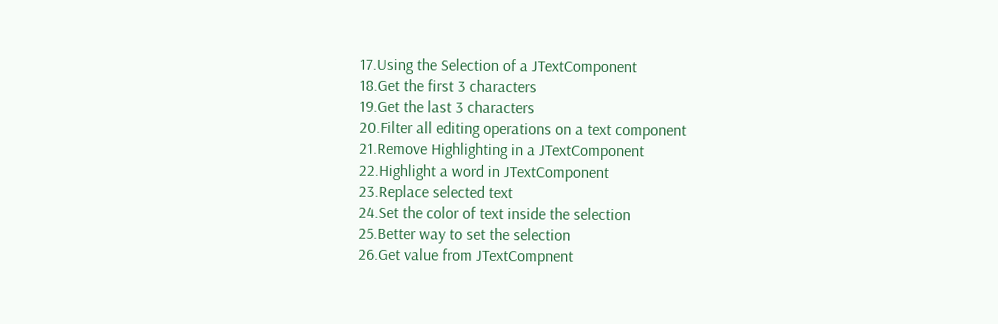17.Using the Selection of a JTextComponent
18.Get the first 3 characters
19.Get the last 3 characters
20.Filter all editing operations on a text component
21.Remove Highlighting in a JTextComponent
22.Highlight a word in JTextComponent
23.Replace selected text
24.Set the color of text inside the selection
25.Better way to set the selection
26.Get value from JTextCompnent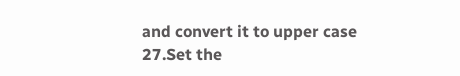and convert it to upper case
27.Set the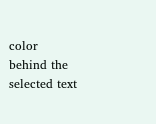color behind the selected text